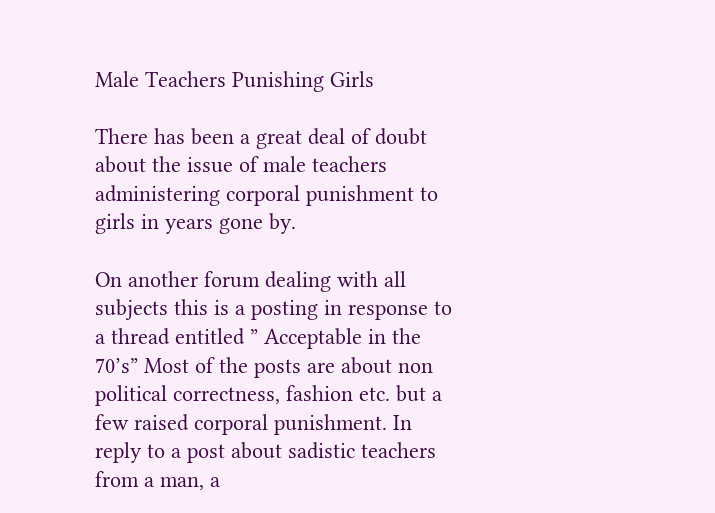Male Teachers Punishing Girls

There has been a great deal of doubt about the issue of male teachers administering corporal punishment to girls in years gone by.

On another forum dealing with all subjects this is a posting in response to a thread entitled ” Acceptable in the 70’s” Most of the posts are about non political correctness, fashion etc. but a few raised corporal punishment. In reply to a post about sadistic teachers from a man, a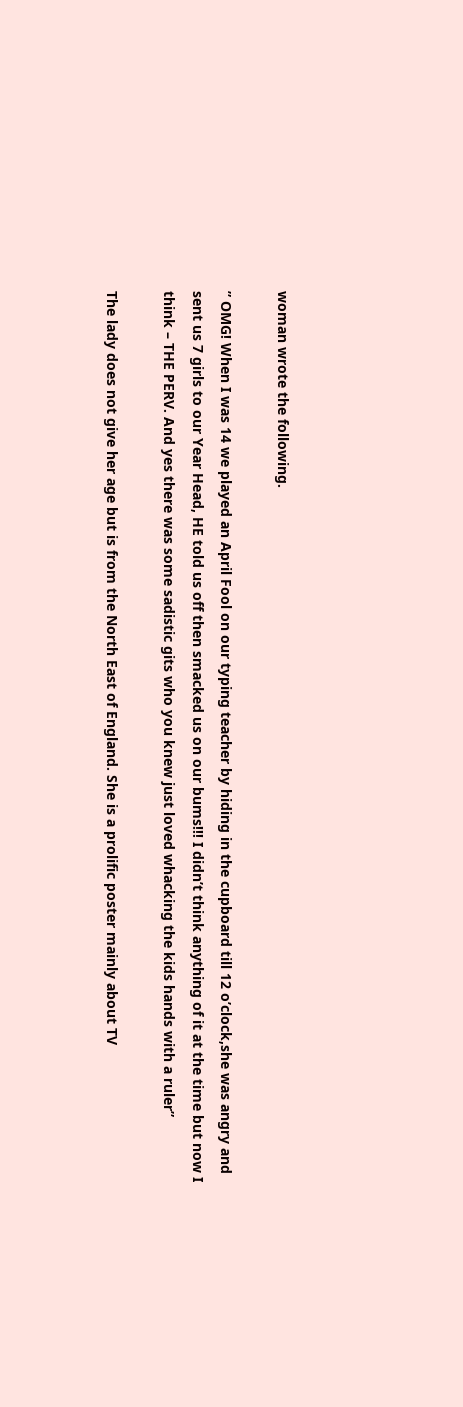woman wrote the following.

” OMG! When I was 14 we played an April Fool on our typing teacher by hiding in the cupboard till 12 o’clock,she was angry and sent us 7 girls to our Year Head, HE told us off then smacked us on our bums!!! I didn’t think anything of it at the time but now I think – THE PERV. And yes there was some sadistic gits who you knew just loved whacking the kids hands with a ruler”

The lady does not give her age but is from the North East of England. She is a prolific poster mainly about TV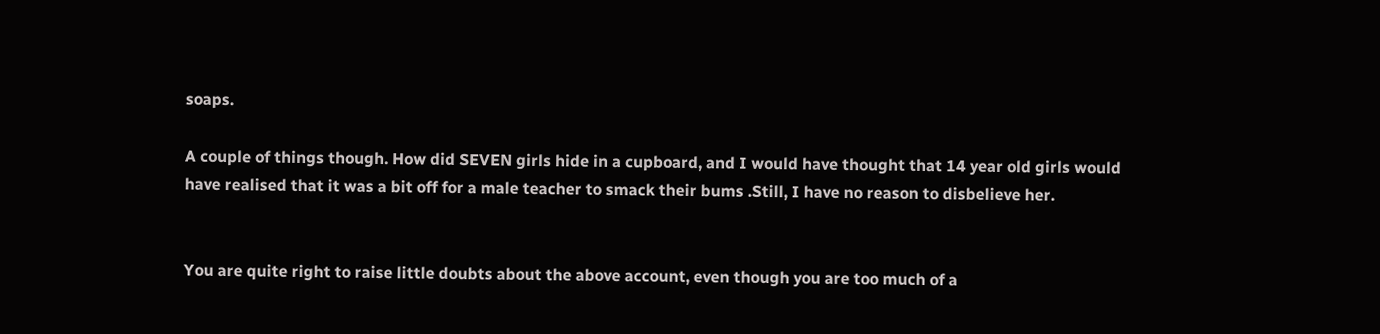soaps.

A couple of things though. How did SEVEN girls hide in a cupboard, and I would have thought that 14 year old girls would have realised that it was a bit off for a male teacher to smack their bums .Still, I have no reason to disbelieve her.


You are quite right to raise little doubts about the above account, even though you are too much of a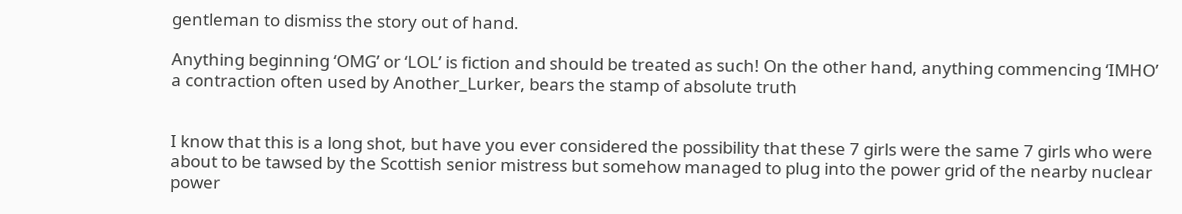gentleman to dismiss the story out of hand.

Anything beginning ‘OMG’ or ‘LOL’ is fiction and should be treated as such! On the other hand, anything commencing ‘IMHO’ a contraction often used by Another_Lurker, bears the stamp of absolute truth


I know that this is a long shot, but have you ever considered the possibility that these 7 girls were the same 7 girls who were about to be tawsed by the Scottish senior mistress but somehow managed to plug into the power grid of the nearby nuclear power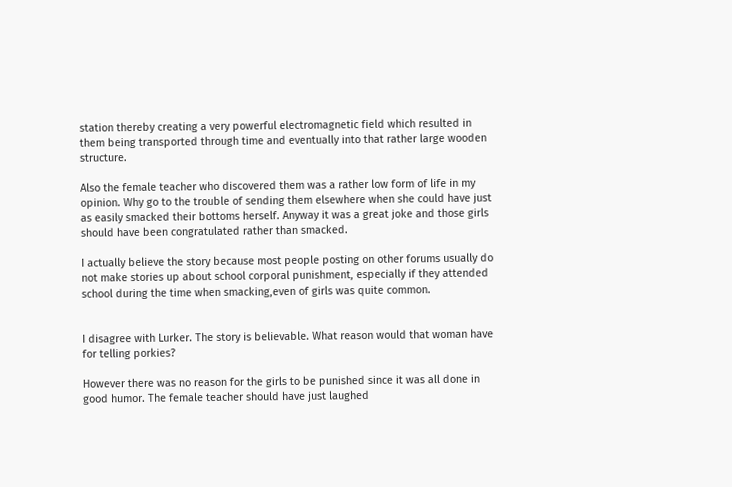station thereby creating a very powerful electromagnetic field which resulted in them being transported through time and eventually into that rather large wooden structure.

Also the female teacher who discovered them was a rather low form of life in my opinion. Why go to the trouble of sending them elsewhere when she could have just as easily smacked their bottoms herself. Anyway it was a great joke and those girls should have been congratulated rather than smacked.

I actually believe the story because most people posting on other forums usually do not make stories up about school corporal punishment, especially if they attended school during the time when smacking,even of girls was quite common.


I disagree with Lurker. The story is believable. What reason would that woman have for telling porkies?

However there was no reason for the girls to be punished since it was all done in good humor. The female teacher should have just laughed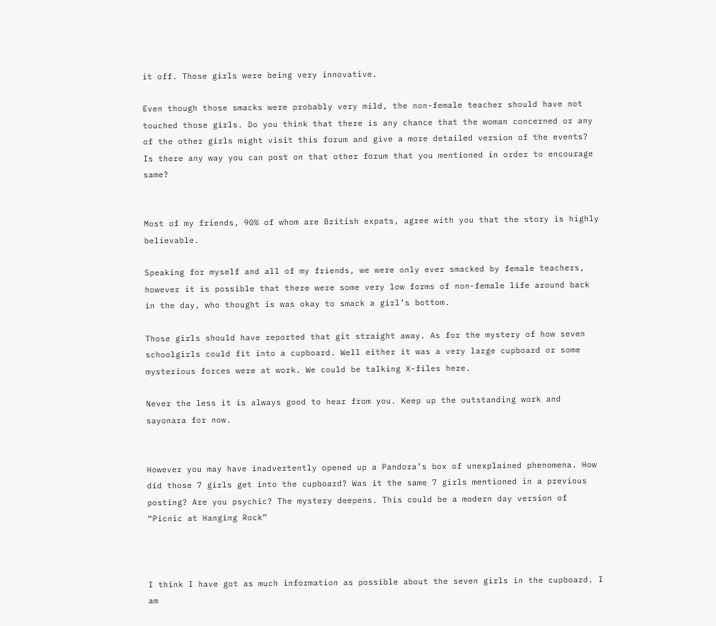it off. Those girls were being very innovative.

Even though those smacks were probably very mild, the non-female teacher should have not touched those girls. Do you think that there is any chance that the woman concerned or any of the other girls might visit this forum and give a more detailed version of the events? Is there any way you can post on that other forum that you mentioned in order to encourage same?


Most of my friends, 90% of whom are British expats, agree with you that the story is highly believable.

Speaking for myself and all of my friends, we were only ever smacked by female teachers, however it is possible that there were some very low forms of non-female life around back in the day, who thought is was okay to smack a girl’s bottom.

Those girls should have reported that git straight away. As for the mystery of how seven schoolgirls could fit into a cupboard. Well either it was a very large cupboard or some mysterious forces were at work. We could be talking X-files here.

Never the less it is always good to hear from you. Keep up the outstanding work and sayonara for now.


However you may have inadvertently opened up a Pandora’s box of unexplained phenomena. How did those 7 girls get into the cupboard? Was it the same 7 girls mentioned in a previous posting? Are you psychic? The mystery deepens. This could be a modern day version of “Picnic at Hanging Rock”



I think I have got as much information as possible about the seven girls in the cupboard. I am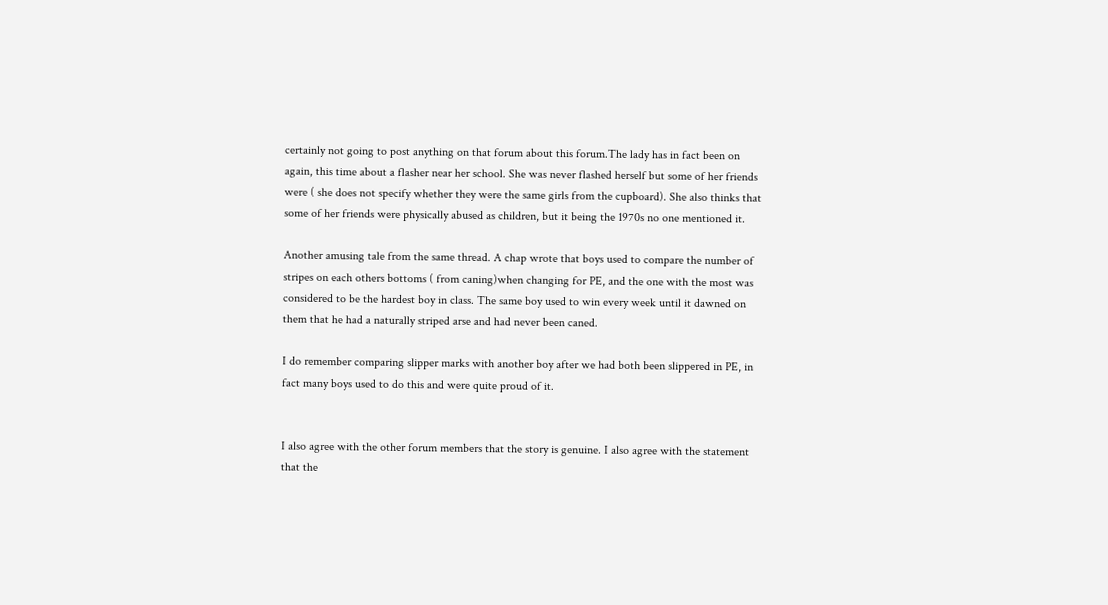certainly not going to post anything on that forum about this forum.The lady has in fact been on again, this time about a flasher near her school. She was never flashed herself but some of her friends were ( she does not specify whether they were the same girls from the cupboard). She also thinks that some of her friends were physically abused as children, but it being the 1970s no one mentioned it.

Another amusing tale from the same thread. A chap wrote that boys used to compare the number of stripes on each others bottoms ( from caning)when changing for PE, and the one with the most was considered to be the hardest boy in class. The same boy used to win every week until it dawned on them that he had a naturally striped arse and had never been caned.

I do remember comparing slipper marks with another boy after we had both been slippered in PE, in fact many boys used to do this and were quite proud of it.


I also agree with the other forum members that the story is genuine. I also agree with the statement that the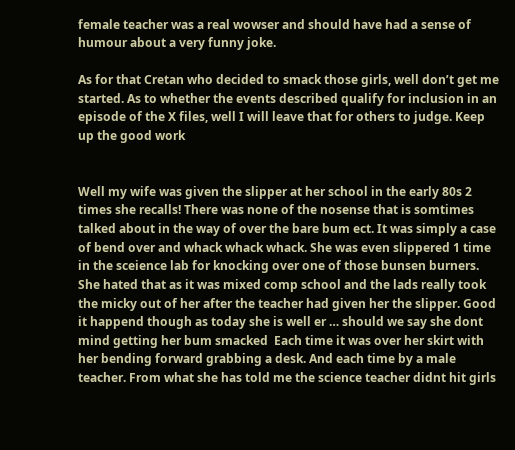female teacher was a real wowser and should have had a sense of humour about a very funny joke.

As for that Cretan who decided to smack those girls, well don’t get me started. As to whether the events described qualify for inclusion in an episode of the X files, well I will leave that for others to judge. Keep up the good work


Well my wife was given the slipper at her school in the early 80s 2 times she recalls! There was none of the nosense that is somtimes talked about in the way of over the bare bum ect. It was simply a case of bend over and whack whack whack. She was even slippered 1 time in the sceience lab for knocking over one of those bunsen burners. She hated that as it was mixed comp school and the lads really took the micky out of her after the teacher had given her the slipper. Good it happend though as today she is well er … should we say she dont mind getting her bum smacked  Each time it was over her skirt with her bending forward grabbing a desk. And each time by a male teacher. From what she has told me the science teacher didnt hit girls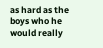as hard as the boys who he would really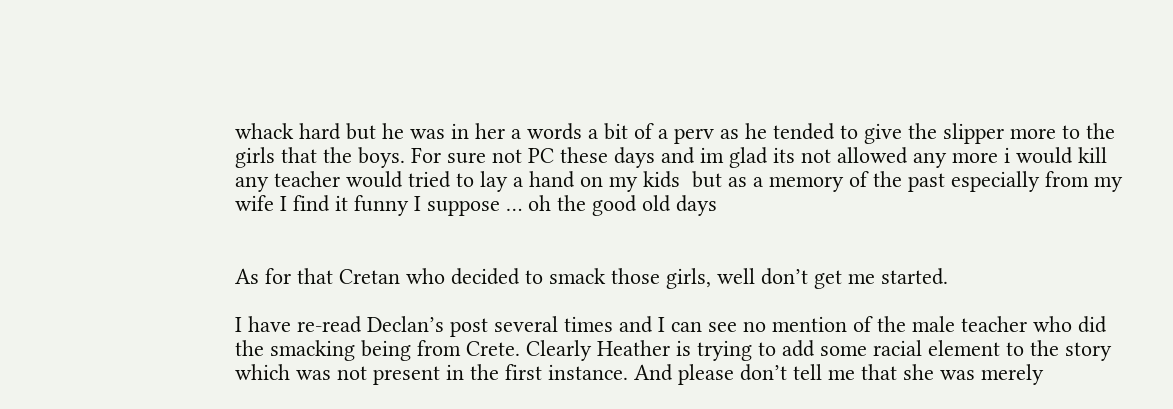whack hard but he was in her a words a bit of a perv as he tended to give the slipper more to the girls that the boys. For sure not PC these days and im glad its not allowed any more i would kill any teacher would tried to lay a hand on my kids  but as a memory of the past especially from my wife I find it funny I suppose … oh the good old days


As for that Cretan who decided to smack those girls, well don’t get me started.

I have re-read Declan’s post several times and I can see no mention of the male teacher who did the smacking being from Crete. Clearly Heather is trying to add some racial element to the story which was not present in the first instance. And please don’t tell me that she was merely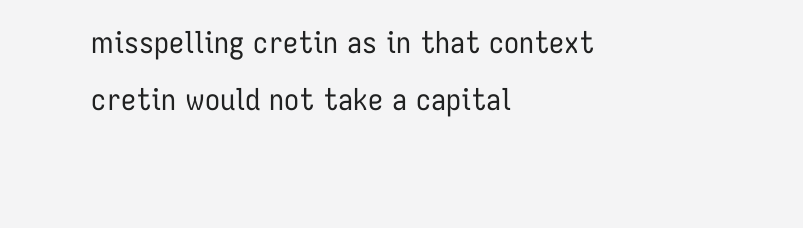misspelling cretin as in that context cretin would not take a capital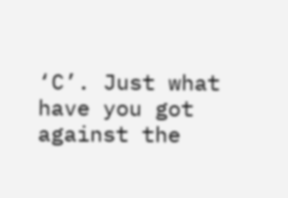‘C’. Just what have you got against the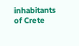inhabitants of Crete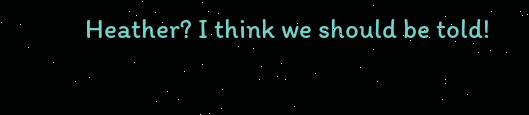Heather? I think we should be told!